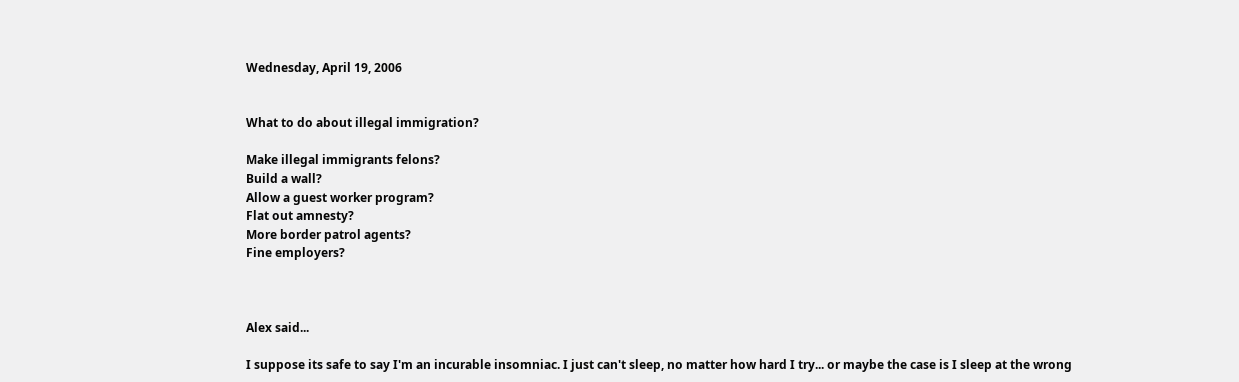Wednesday, April 19, 2006


What to do about illegal immigration?

Make illegal immigrants felons?
Build a wall?
Allow a guest worker program?
Flat out amnesty?
More border patrol agents?
Fine employers?



Alex said...

I suppose its safe to say I'm an incurable insomniac. I just can't sleep, no matter how hard I try... or maybe the case is I sleep at the wrong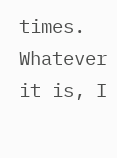times. Whatever it is, I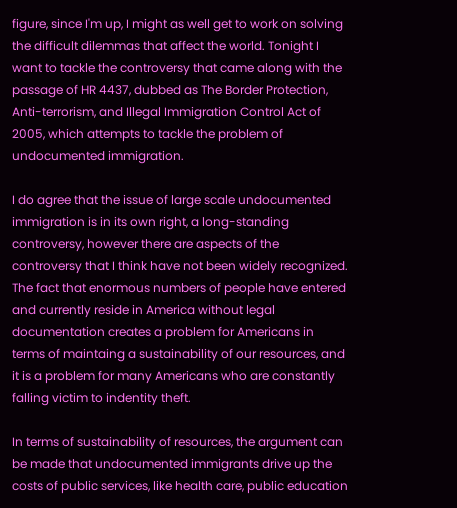figure, since I'm up, I might as well get to work on solving the difficult dilemmas that affect the world. Tonight I want to tackle the controversy that came along with the passage of HR 4437, dubbed as The Border Protection, Anti-terrorism, and Illegal Immigration Control Act of 2005, which attempts to tackle the problem of undocumented immigration.

I do agree that the issue of large scale undocumented immigration is in its own right, a long-standing controversy, however there are aspects of the controversy that I think have not been widely recognized. The fact that enormous numbers of people have entered and currently reside in America without legal documentation creates a problem for Americans in terms of maintaing a sustainability of our resources, and it is a problem for many Americans who are constantly falling victim to indentity theft.

In terms of sustainability of resources, the argument can be made that undocumented immigrants drive up the costs of public services, like health care, public education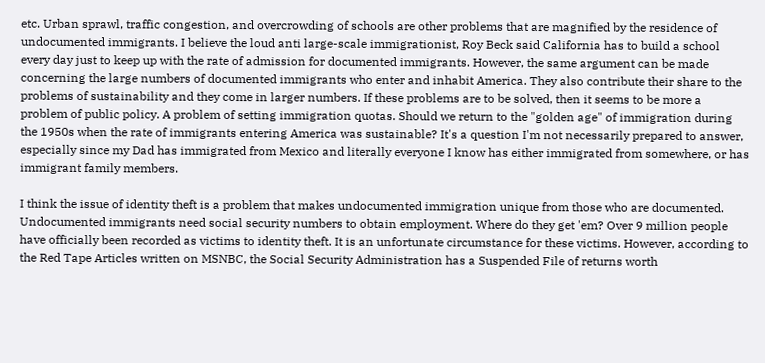etc. Urban sprawl, traffic congestion, and overcrowding of schools are other problems that are magnified by the residence of undocumented immigrants. I believe the loud anti large-scale immigrationist, Roy Beck said California has to build a school every day just to keep up with the rate of admission for documented immigrants. However, the same argument can be made concerning the large numbers of documented immigrants who enter and inhabit America. They also contribute their share to the problems of sustainability and they come in larger numbers. If these problems are to be solved, then it seems to be more a problem of public policy. A problem of setting immigration quotas. Should we return to the "golden age" of immigration during the 1950s when the rate of immigrants entering America was sustainable? It's a question I'm not necessarily prepared to answer, especially since my Dad has immigrated from Mexico and literally everyone I know has either immigrated from somewhere, or has immigrant family members.

I think the issue of identity theft is a problem that makes undocumented immigration unique from those who are documented. Undocumented immigrants need social security numbers to obtain employment. Where do they get 'em? Over 9 million people have officially been recorded as victims to identity theft. It is an unfortunate circumstance for these victims. However, according to the Red Tape Articles written on MSNBC, the Social Security Administration has a Suspended File of returns worth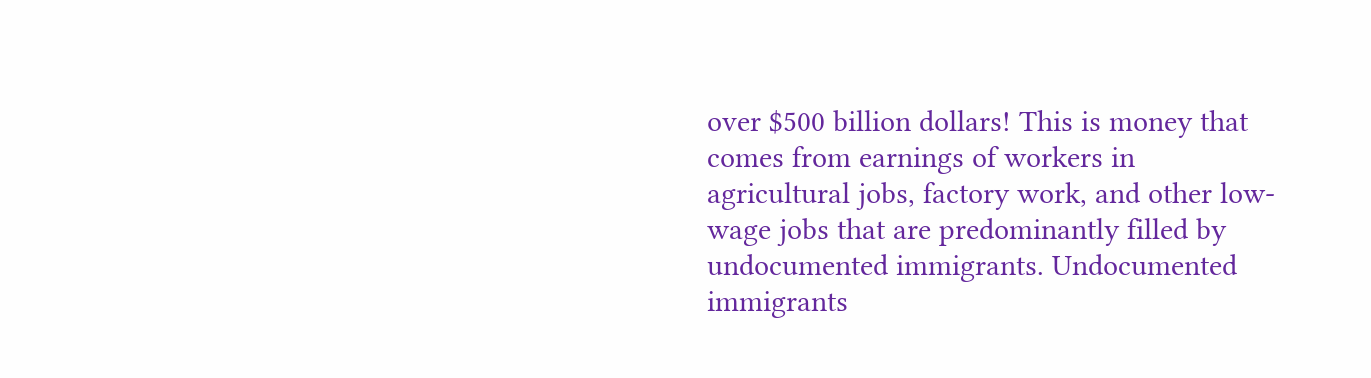over $500 billion dollars! This is money that comes from earnings of workers in agricultural jobs, factory work, and other low-wage jobs that are predominantly filled by undocumented immigrants. Undocumented immigrants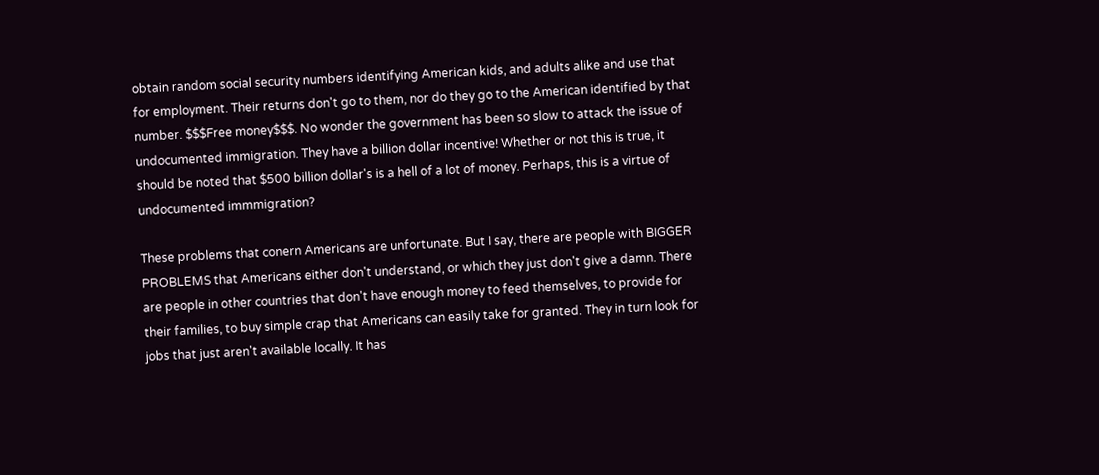obtain random social security numbers identifying American kids, and adults alike and use that for employment. Their returns don't go to them, nor do they go to the American identified by that number. $$$Free money$$$. No wonder the government has been so slow to attack the issue of undocumented immigration. They have a billion dollar incentive! Whether or not this is true, it should be noted that $500 billion dollar's is a hell of a lot of money. Perhaps, this is a virtue of undocumented immmigration?

These problems that conern Americans are unfortunate. But I say, there are people with BIGGER PROBLEMS that Americans either don't understand, or which they just don't give a damn. There are people in other countries that don't have enough money to feed themselves, to provide for their families, to buy simple crap that Americans can easily take for granted. They in turn look for jobs that just aren't available locally. It has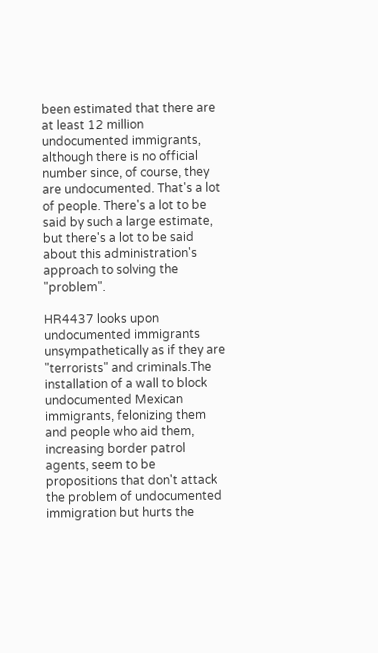been estimated that there are at least 12 million undocumented immigrants, although there is no official number since, of course, they are undocumented. That's a lot of people. There's a lot to be said by such a large estimate, but there's a lot to be said about this administration's approach to solving the "problem".

HR4437 looks upon undocumented immigrants unsympathetically as if they are "terrorists" and criminals.The installation of a wall to block undocumented Mexican immigrants, felonizing them and people who aid them, increasing border patrol agents, seem to be propositions that don't attack the problem of undocumented immigration but hurts the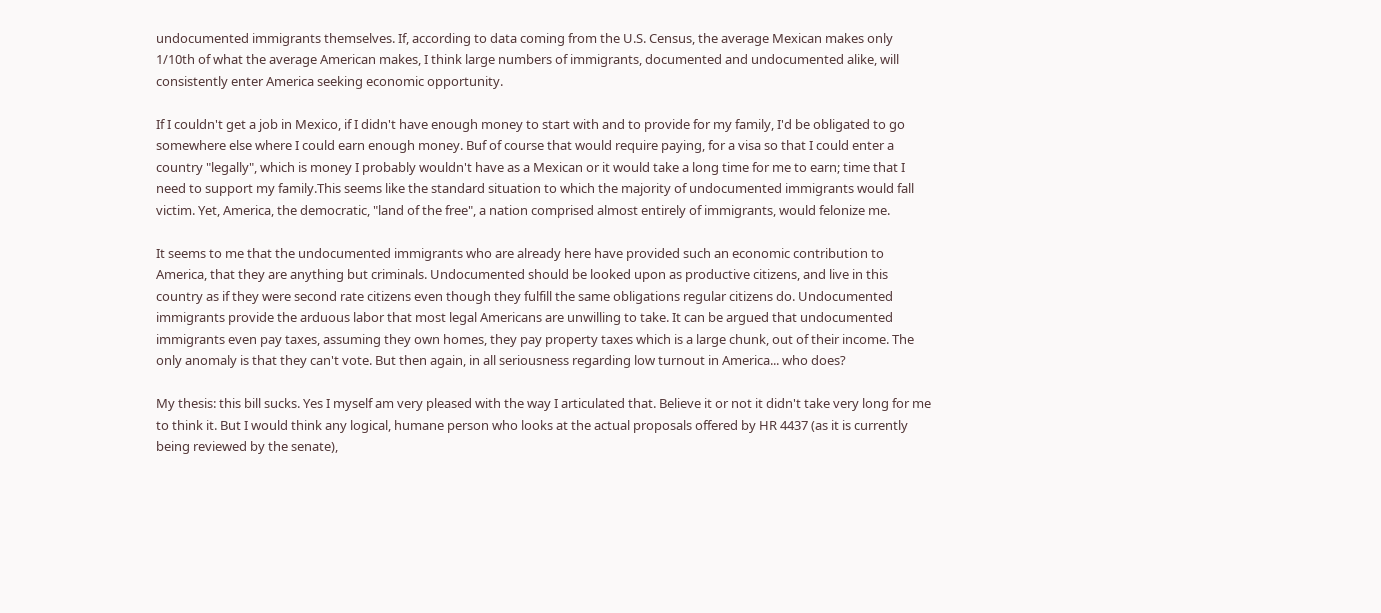undocumented immigrants themselves. If, according to data coming from the U.S. Census, the average Mexican makes only 1/10th of what the average American makes, I think large numbers of immigrants, documented and undocumented alike, will consistently enter America seeking economic opportunity.

If I couldn't get a job in Mexico, if I didn't have enough money to start with and to provide for my family, I'd be obligated to go somewhere else where I could earn enough money. Buf of course that would require paying, for a visa so that I could enter a country "legally", which is money I probably wouldn't have as a Mexican or it would take a long time for me to earn; time that I need to support my family.This seems like the standard situation to which the majority of undocumented immigrants would fall victim. Yet, America, the democratic, "land of the free", a nation comprised almost entirely of immigrants, would felonize me.

It seems to me that the undocumented immigrants who are already here have provided such an economic contribution to America, that they are anything but criminals. Undocumented should be looked upon as productive citizens, and live in this country as if they were second rate citizens even though they fulfill the same obligations regular citizens do. Undocumented immigrants provide the arduous labor that most legal Americans are unwilling to take. It can be argued that undocumented immigrants even pay taxes, assuming they own homes, they pay property taxes which is a large chunk, out of their income. The only anomaly is that they can't vote. But then again, in all seriousness regarding low turnout in America... who does?

My thesis: this bill sucks. Yes I myself am very pleased with the way I articulated that. Believe it or not it didn't take very long for me to think it. But I would think any logical, humane person who looks at the actual proposals offered by HR 4437 (as it is currently being reviewed by the senate),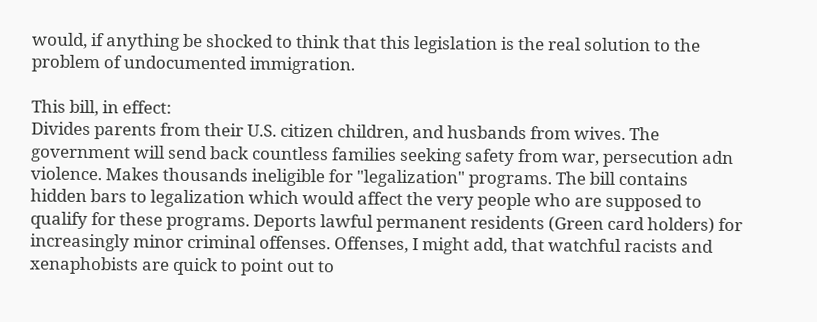would, if anything be shocked to think that this legislation is the real solution to the problem of undocumented immigration.

This bill, in effect:
Divides parents from their U.S. citizen children, and husbands from wives. The government will send back countless families seeking safety from war, persecution adn violence. Makes thousands ineligible for "legalization" programs. The bill contains hidden bars to legalization which would affect the very people who are supposed to qualify for these programs. Deports lawful permanent residents (Green card holders) for increasingly minor criminal offenses. Offenses, I might add, that watchful racists and xenaphobists are quick to point out to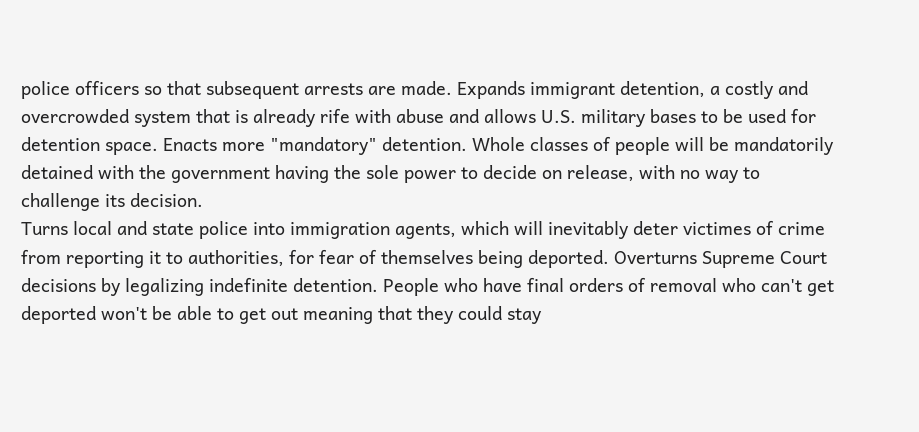police officers so that subsequent arrests are made. Expands immigrant detention, a costly and overcrowded system that is already rife with abuse and allows U.S. military bases to be used for detention space. Enacts more "mandatory" detention. Whole classes of people will be mandatorily detained with the government having the sole power to decide on release, with no way to challenge its decision.
Turns local and state police into immigration agents, which will inevitably deter victimes of crime from reporting it to authorities, for fear of themselves being deported. Overturns Supreme Court decisions by legalizing indefinite detention. People who have final orders of removal who can't get deported won't be able to get out meaning that they could stay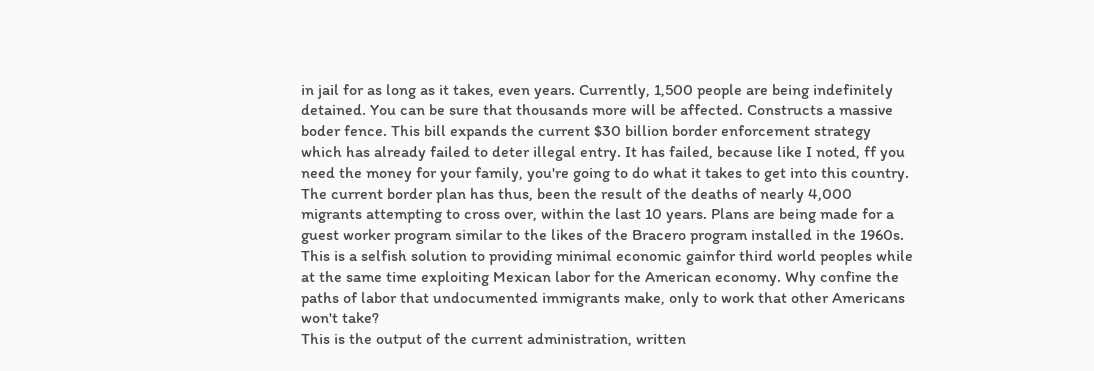in jail for as long as it takes, even years. Currently, 1,500 people are being indefinitely detained. You can be sure that thousands more will be affected. Constructs a massive boder fence. This bill expands the current $30 billion border enforcement strategy which has already failed to deter illegal entry. It has failed, because like I noted, ff you need the money for your family, you're going to do what it takes to get into this country. The current border plan has thus, been the result of the deaths of nearly 4,000 migrants attempting to cross over, within the last 10 years. Plans are being made for a guest worker program similar to the likes of the Bracero program installed in the 1960s. This is a selfish solution to providing minimal economic gainfor third world peoples while at the same time exploiting Mexican labor for the American economy. Why confine the paths of labor that undocumented immigrants make, only to work that other Americans won't take?
This is the output of the current administration, written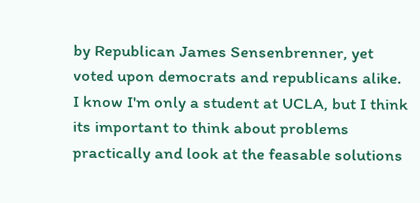by Republican James Sensenbrenner, yet voted upon democrats and republicans alike. I know I'm only a student at UCLA, but I think its important to think about problems practically and look at the feasable solutions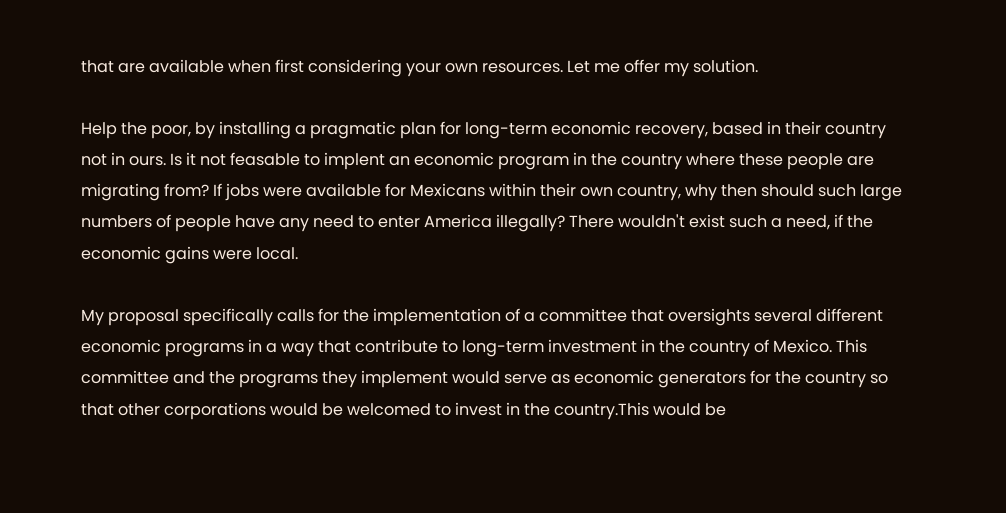that are available when first considering your own resources. Let me offer my solution.

Help the poor, by installing a pragmatic plan for long-term economic recovery, based in their country not in ours. Is it not feasable to implent an economic program in the country where these people are migrating from? If jobs were available for Mexicans within their own country, why then should such large numbers of people have any need to enter America illegally? There wouldn't exist such a need, if the economic gains were local.

My proposal specifically calls for the implementation of a committee that oversights several different economic programs in a way that contribute to long-term investment in the country of Mexico. This committee and the programs they implement would serve as economic generators for the country so that other corporations would be welcomed to invest in the country.This would be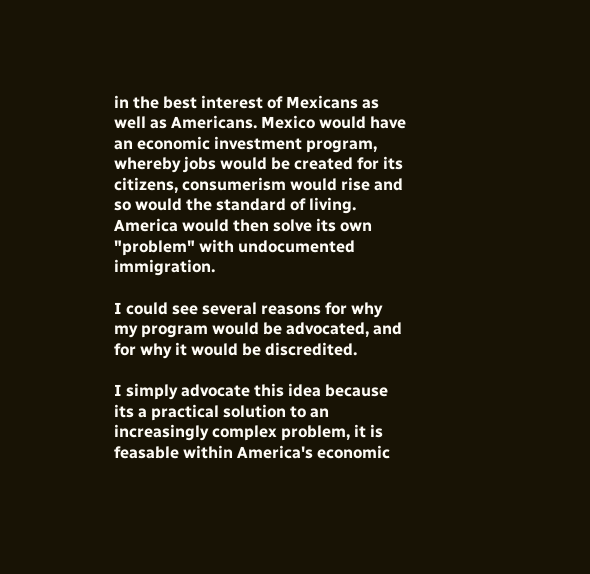in the best interest of Mexicans as well as Americans. Mexico would have an economic investment program, whereby jobs would be created for its citizens, consumerism would rise and so would the standard of living. America would then solve its own "problem" with undocumented immigration.

I could see several reasons for why my program would be advocated, and for why it would be discredited.

I simply advocate this idea because its a practical solution to an increasingly complex problem, it is feasable within America's economic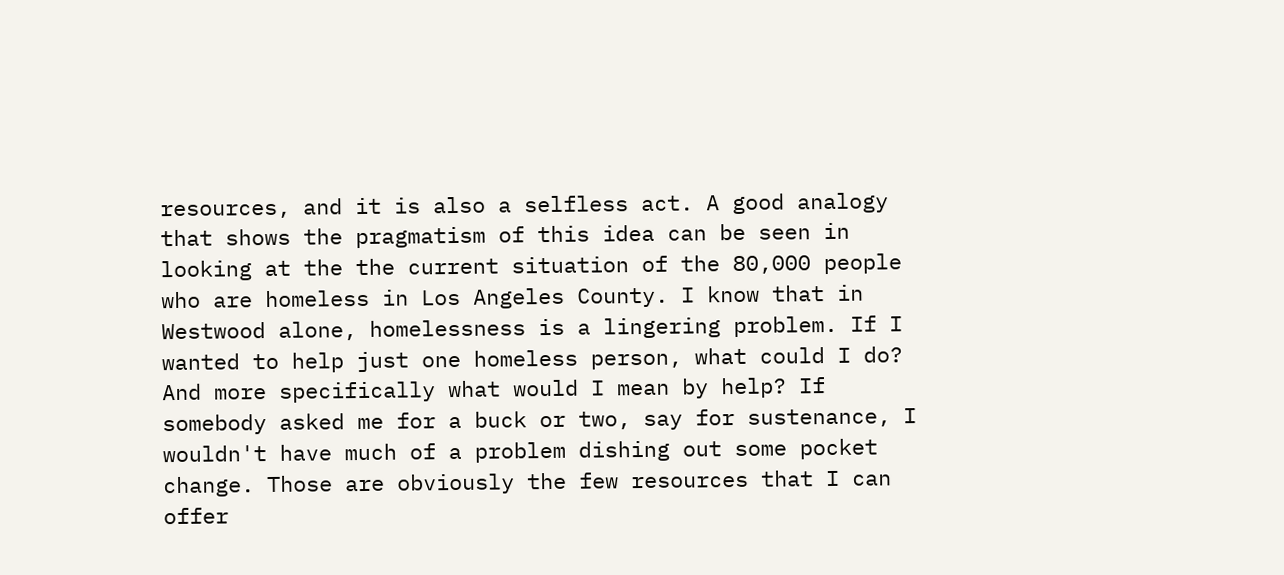resources, and it is also a selfless act. A good analogy that shows the pragmatism of this idea can be seen in looking at the the current situation of the 80,000 people who are homeless in Los Angeles County. I know that in Westwood alone, homelessness is a lingering problem. If I wanted to help just one homeless person, what could I do? And more specifically what would I mean by help? If somebody asked me for a buck or two, say for sustenance, I wouldn't have much of a problem dishing out some pocket change. Those are obviously the few resources that I can offer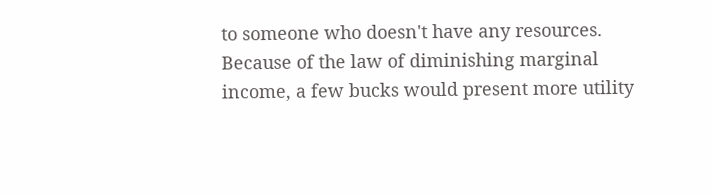to someone who doesn't have any resources. Because of the law of diminishing marginal income, a few bucks would present more utility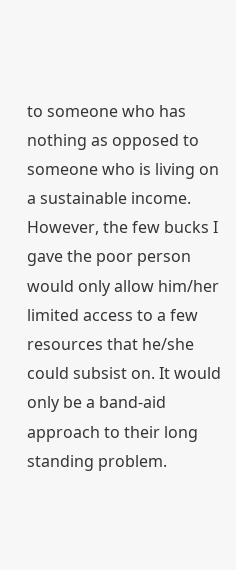to someone who has nothing as opposed to someone who is living on a sustainable income. However, the few bucks I gave the poor person would only allow him/her limited access to a few resources that he/she could subsist on. It would only be a band-aid approach to their long standing problem.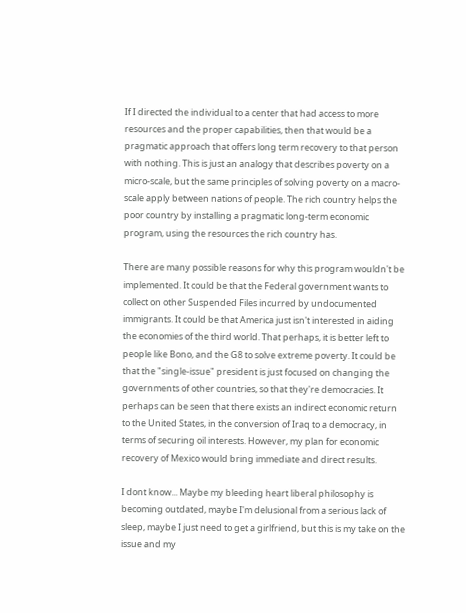If I directed the individual to a center that had access to more resources and the proper capabilities, then that would be a pragmatic approach that offers long term recovery to that person with nothing. This is just an analogy that describes poverty on a micro-scale, but the same principles of solving poverty on a macro-scale apply between nations of people. The rich country helps the poor country by installing a pragmatic long-term economic program, using the resources the rich country has.

There are many possible reasons for why this program wouldn't be implemented. It could be that the Federal government wants to collect on other Suspended Files incurred by undocumented immigrants. It could be that America just isn't interested in aiding the economies of the third world. That perhaps, it is better left to people like Bono, and the G8 to solve extreme poverty. It could be that the "single-issue" president is just focused on changing the governments of other countries, so that they're democracies. It perhaps can be seen that there exists an indirect economic return to the United States, in the conversion of Iraq to a democracy, in terms of securing oil interests. However, my plan for economic recovery of Mexico would bring immediate and direct results.

I dont know... Maybe my bleeding heart liberal philosophy is becoming outdated, maybe I'm delusional from a serious lack of sleep, maybe I just need to get a girlfriend, but this is my take on the issue and my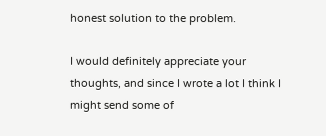honest solution to the problem.

I would definitely appreciate your thoughts, and since I wrote a lot I think I might send some of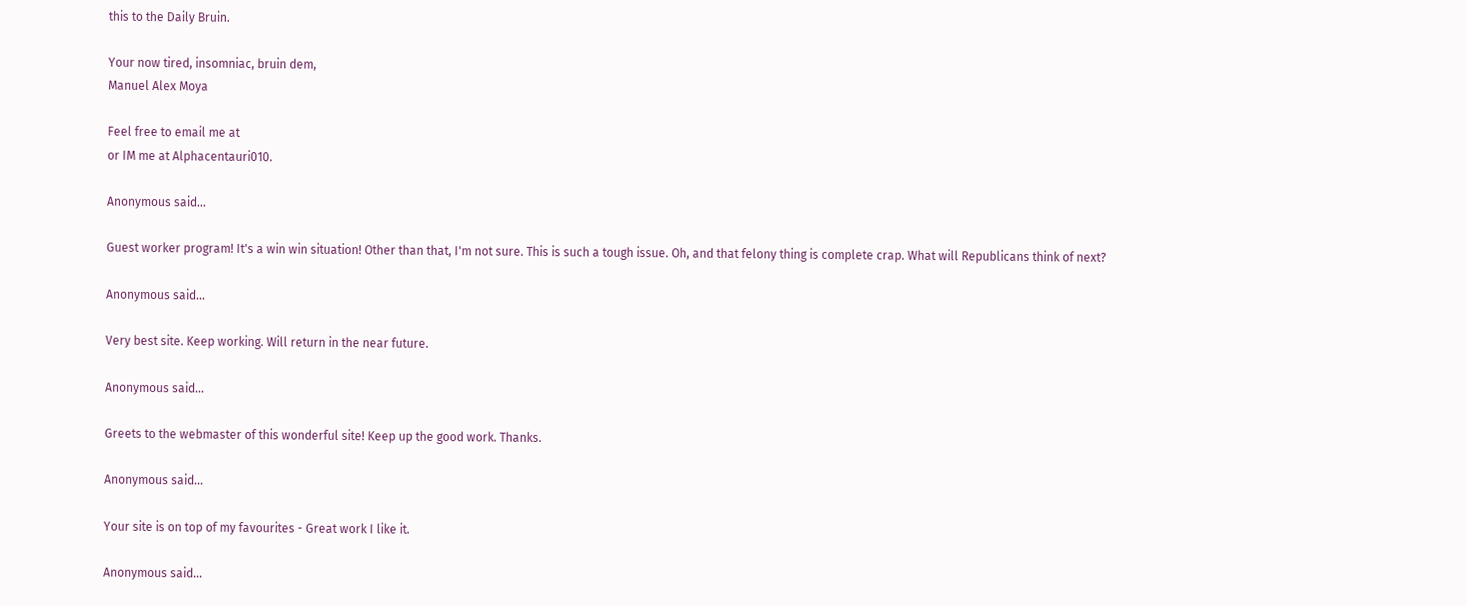this to the Daily Bruin.

Your now tired, insomniac, bruin dem,
Manuel Alex Moya

Feel free to email me at
or IM me at Alphacentauri010.

Anonymous said...

Guest worker program! It's a win win situation! Other than that, I'm not sure. This is such a tough issue. Oh, and that felony thing is complete crap. What will Republicans think of next?

Anonymous said...

Very best site. Keep working. Will return in the near future.

Anonymous said...

Greets to the webmaster of this wonderful site! Keep up the good work. Thanks.

Anonymous said...

Your site is on top of my favourites - Great work I like it.

Anonymous said...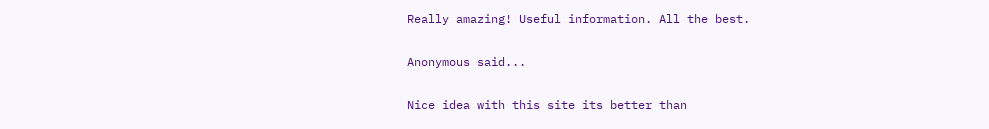Really amazing! Useful information. All the best.

Anonymous said...

Nice idea with this site its better than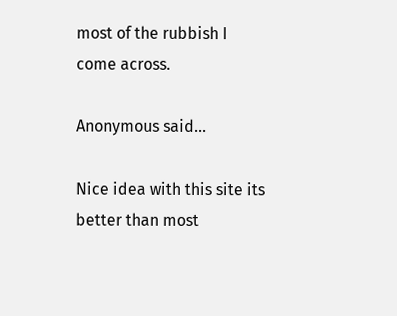most of the rubbish I come across.

Anonymous said...

Nice idea with this site its better than most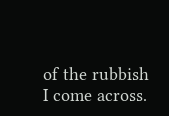of the rubbish I come across.